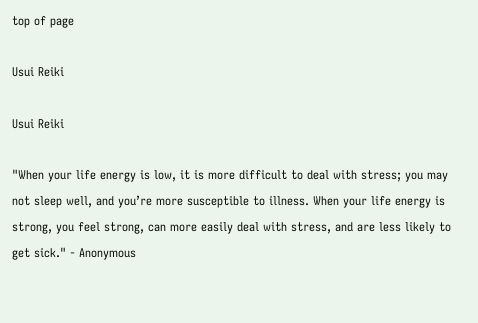top of page

Usui Reiki

Usui Reiki

"When your life energy is low, it is more difficult to deal with stress; you may not sleep well, and you’re more susceptible to illness. When your life energy is strong, you feel strong, can more easily deal with stress, and are less likely to get sick." - Anonymous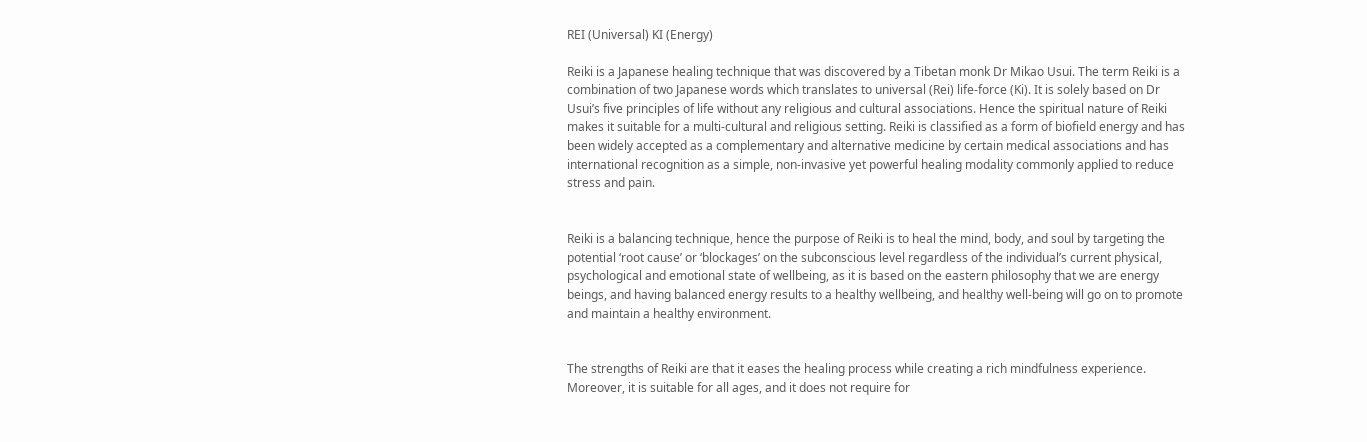REI (Universal) KI (Energy)

Reiki is a Japanese healing technique that was discovered by a Tibetan monk Dr Mikao Usui. The term Reiki is a combination of two Japanese words which translates to universal (Rei) life-force (Ki). It is solely based on Dr Usui’s five principles of life without any religious and cultural associations. Hence the spiritual nature of Reiki makes it suitable for a multi-cultural and religious setting. Reiki is classified as a form of biofield energy and has been widely accepted as a complementary and alternative medicine by certain medical associations and has international recognition as a simple, non-invasive yet powerful healing modality commonly applied to reduce stress and pain.


Reiki is a balancing technique, hence the purpose of Reiki is to heal the mind, body, and soul by targeting the potential ‘root cause’ or ‘blockages’ on the subconscious level regardless of the individual’s current physical, psychological and emotional state of wellbeing, as it is based on the eastern philosophy that we are energy beings, and having balanced energy results to a healthy wellbeing, and healthy well-being will go on to promote and maintain a healthy environment.


The strengths of Reiki are that it eases the healing process while creating a rich mindfulness experience. Moreover, it is suitable for all ages, and it does not require for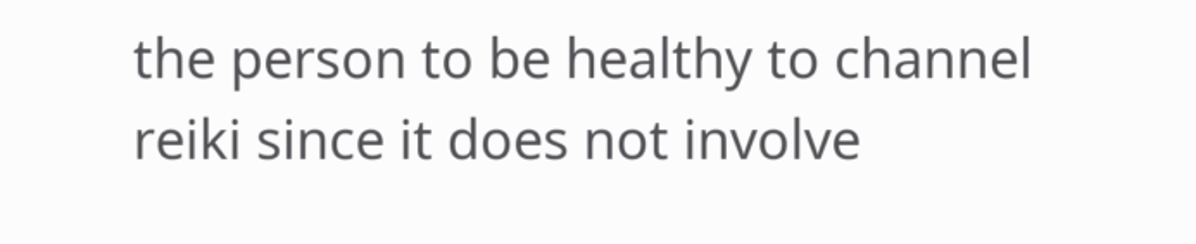the person to be healthy to channel reiki since it does not involve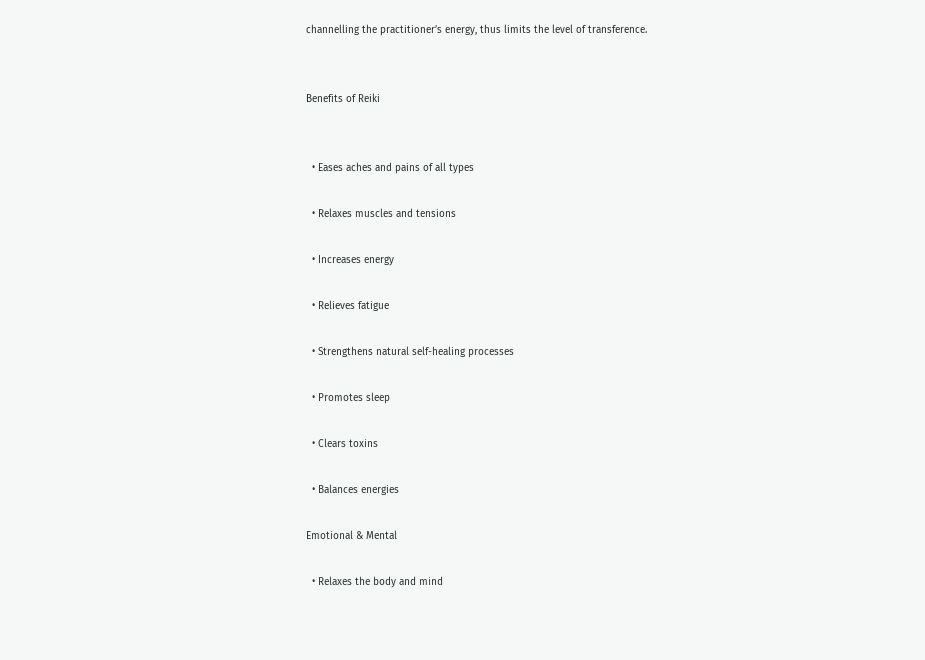channelling the practitioner’s energy, thus limits the level of transference.


Benefits of Reiki


  • Eases aches and pains of all types

  • Relaxes muscles and tensions

  • Increases energy

  • Relieves fatigue

  • Strengthens natural self-healing processes

  • Promotes sleep

  • Clears toxins

  • Balances energies

Emotional & Mental

  • Relaxes the body and mind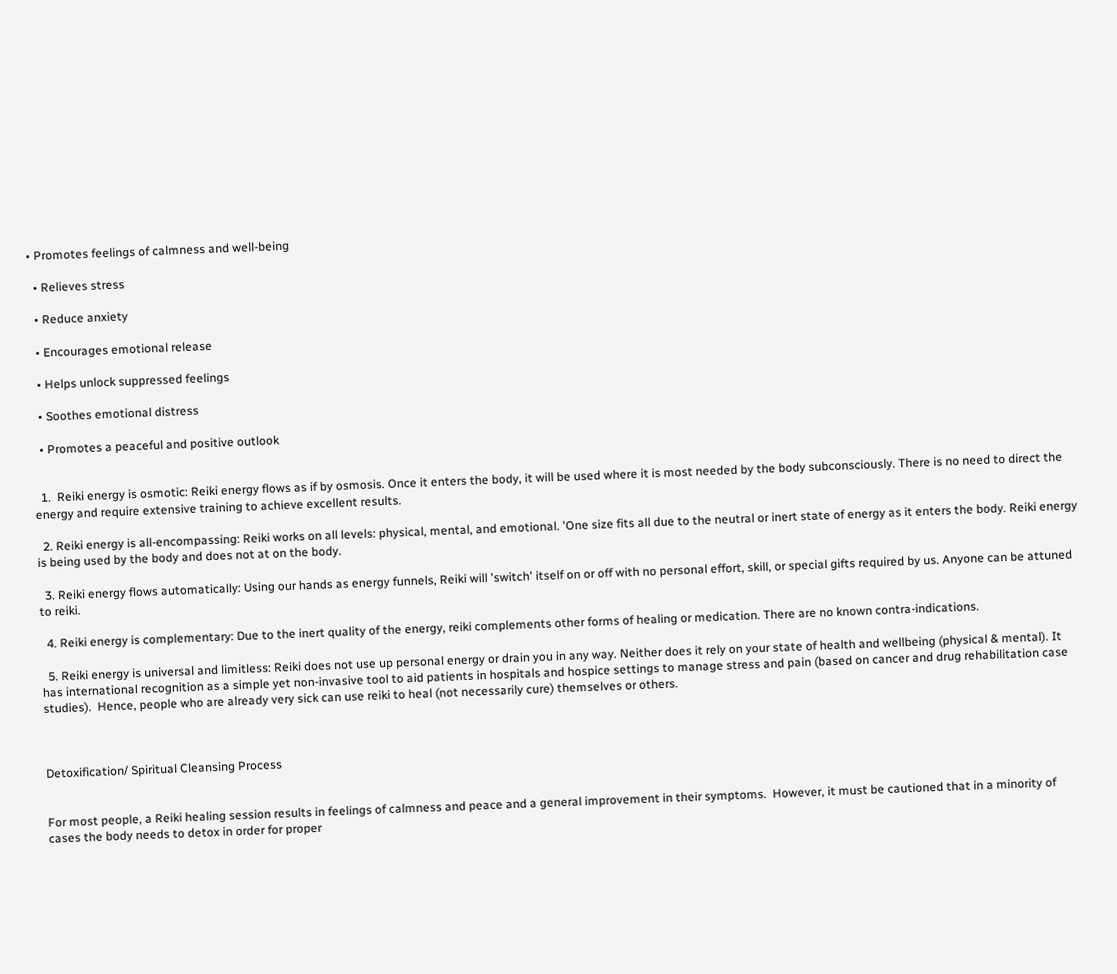• Promotes feelings of calmness and well-being

  • Relieves stress

  • Reduce anxiety

  • Encourages emotional release

  • Helps unlock suppressed feelings

  • Soothes emotional distress

  • Promotes a peaceful and positive outlook


  1.  Reiki energy is osmotic: Reiki energy flows as if by osmosis. Once it enters the body, it will be used where it is most needed by the body subconsciously. There is no need to direct the energy and require extensive training to achieve excellent results.

  2. Reiki energy is all-encompassing: Reiki works on all levels: physical, mental, and emotional. 'One size fits all due to the neutral or inert state of energy as it enters the body. Reiki energy is being used by the body and does not at on the body.

  3. Reiki energy flows automatically: Using our hands as energy funnels, Reiki will 'switch' itself on or off with no personal effort, skill, or special gifts required by us. Anyone can be attuned to reiki.

  4. Reiki energy is complementary: Due to the inert quality of the energy, reiki complements other forms of healing or medication. There are no known contra-indications.

  5. Reiki energy is universal and limitless: Reiki does not use up personal energy or drain you in any way. Neither does it rely on your state of health and wellbeing (physical & mental). It has international recognition as a simple yet non-invasive tool to aid patients in hospitals and hospice settings to manage stress and pain (based on cancer and drug rehabilitation case studies).  Hence, people who are already very sick can use reiki to heal (not necessarily cure) themselves or others.



Detoxification/ Spiritual Cleansing Process


For most people, a Reiki healing session results in feelings of calmness and peace and a general improvement in their symptoms.  However, it must be cautioned that in a minority of cases the body needs to detox in order for proper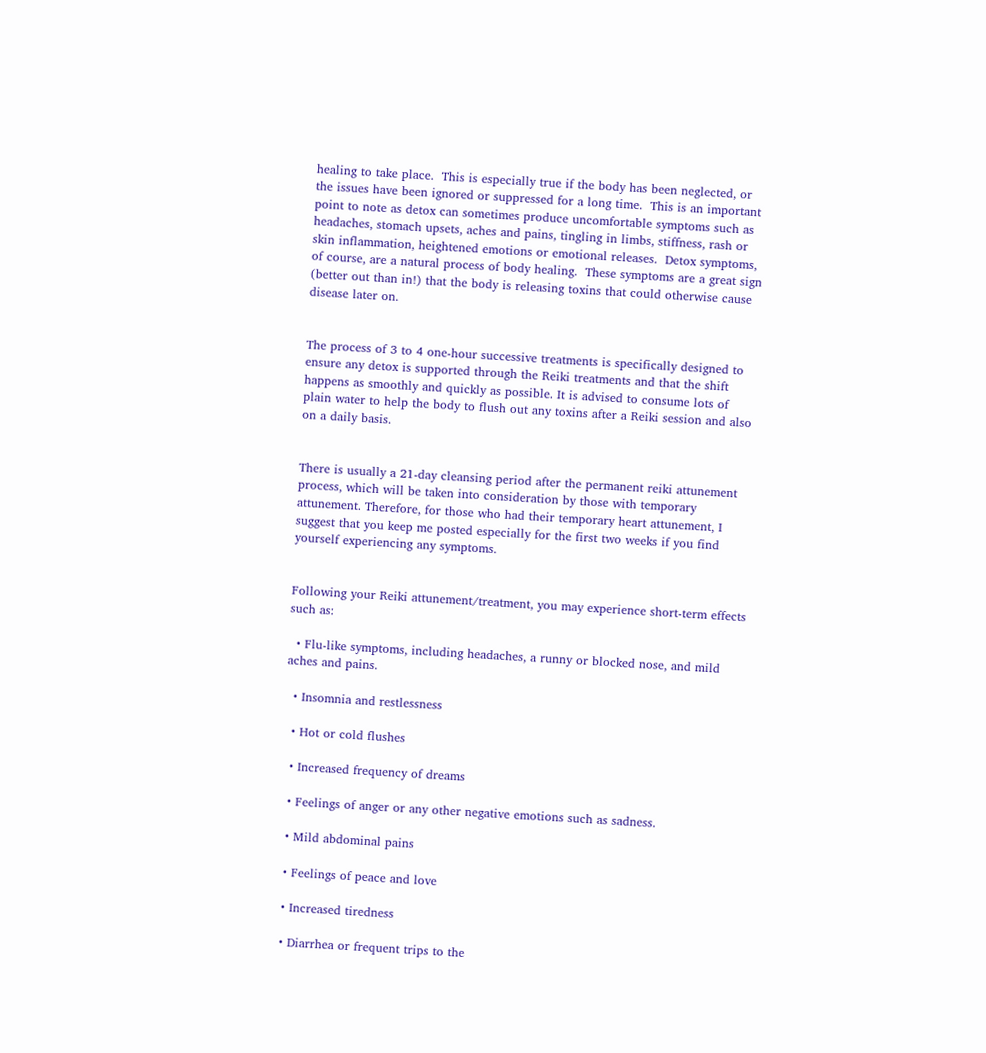healing to take place.  This is especially true if the body has been neglected, or the issues have been ignored or suppressed for a long time.  This is an important point to note as detox can sometimes produce uncomfortable symptoms such as headaches, stomach upsets, aches and pains, tingling in limbs, stiffness, rash or skin inflammation, heightened emotions or emotional releases.  Detox symptoms, of course, are a natural process of body healing.  These symptoms are a great sign (better out than in!) that the body is releasing toxins that could otherwise cause disease later on.


The process of 3 to 4 one-hour successive treatments is specifically designed to ensure any detox is supported through the Reiki treatments and that the shift happens as smoothly and quickly as possible. It is advised to consume lots of plain water to help the body to flush out any toxins after a Reiki session and also on a daily basis.


There is usually a 21-day cleansing period after the permanent reiki attunement process, which will be taken into consideration by those with temporary attunement. Therefore, for those who had their temporary heart attunement, I suggest that you keep me posted especially for the first two weeks if you find yourself experiencing any symptoms.


Following your Reiki attunement/treatment, you may experience short-term effects such as:

  • Flu-like symptoms, including headaches, a runny or blocked nose, and mild aches and pains.

  • Insomnia and restlessness

  • Hot or cold flushes

  • Increased frequency of dreams

  • Feelings of anger or any other negative emotions such as sadness.

  • Mild abdominal pains

  • Feelings of peace and love

  • Increased tiredness

  • Diarrhea or frequent trips to the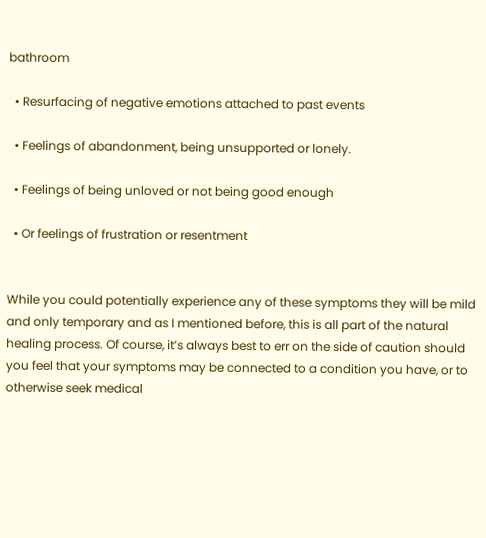bathroom

  • Resurfacing of negative emotions attached to past events

  • Feelings of abandonment, being unsupported or lonely.

  • Feelings of being unloved or not being good enough

  • Or feelings of frustration or resentment


While you could potentially experience any of these symptoms they will be mild and only temporary and as I mentioned before, this is all part of the natural healing process. Of course, it’s always best to err on the side of caution should you feel that your symptoms may be connected to a condition you have, or to otherwise seek medical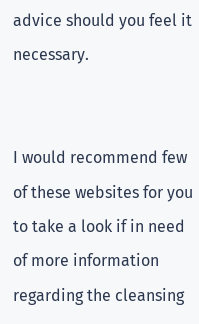advice should you feel it necessary.


I would recommend few of these websites for you to take a look if in need of more information regarding the cleansing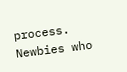process. Newbies who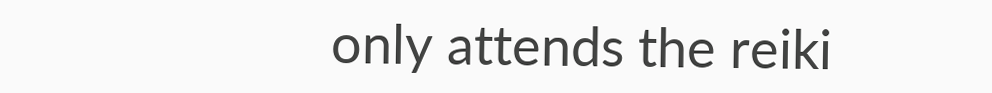only attends the reiki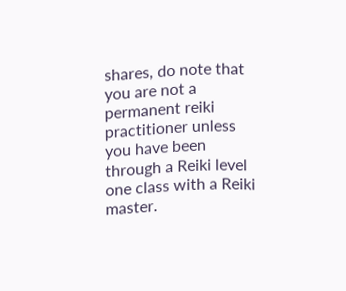shares, do note that you are not a permanent reiki practitioner unless you have been through a Reiki level one class with a Reiki master.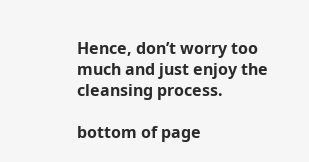Hence, don’t worry too much and just enjoy the cleansing process.

bottom of page